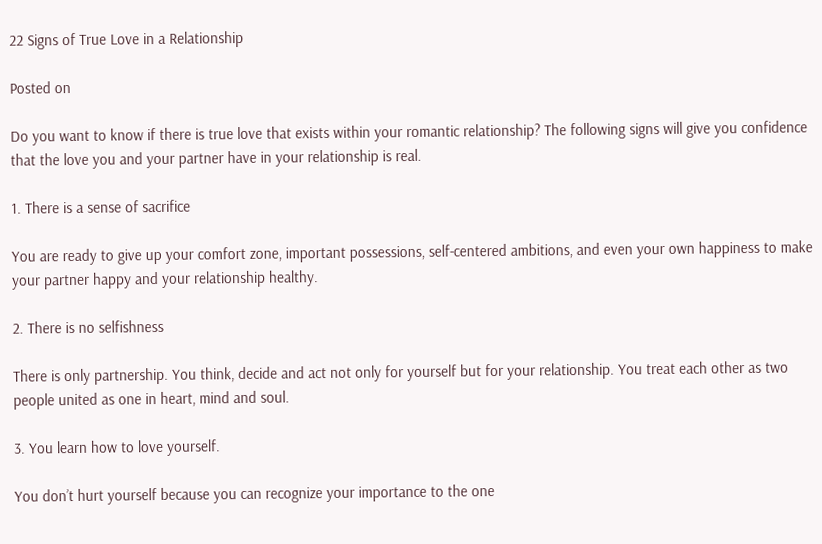22 Signs of True Love in a Relationship

Posted on

Do you want to know if there is true love that exists within your romantic relationship? The following signs will give you confidence that the love you and your partner have in your relationship is real.

1. There is a sense of sacrifice

You are ready to give up your comfort zone, important possessions, self-centered ambitions, and even your own happiness to make your partner happy and your relationship healthy.

2. There is no selfishness

There is only partnership. You think, decide and act not only for yourself but for your relationship. You treat each other as two people united as one in heart, mind and soul.

3. You learn how to love yourself.

You don’t hurt yourself because you can recognize your importance to the one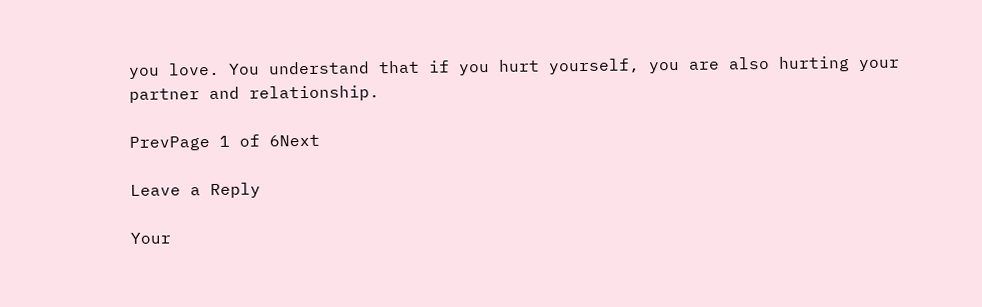you love. You understand that if you hurt yourself, you are also hurting your partner and relationship.

PrevPage 1 of 6Next

Leave a Reply

Your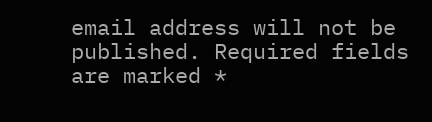email address will not be published. Required fields are marked *